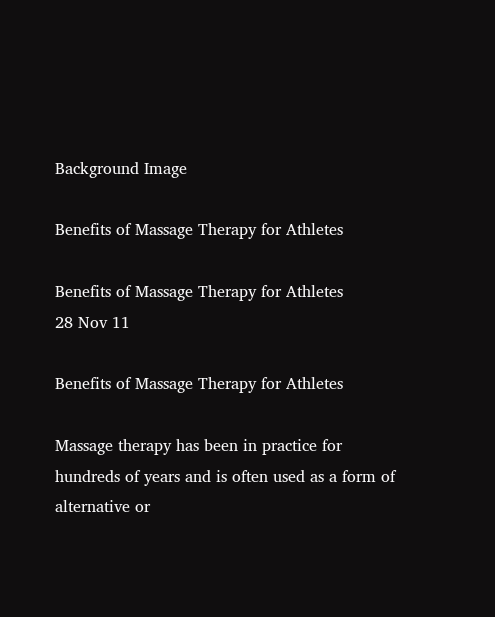Background Image

Benefits of Massage Therapy for Athletes

Benefits of Massage Therapy for Athletes
28 Nov 11

Benefits of Massage Therapy for Athletes

Massage therapy has been in practice for hundreds of years and is often used as a form of alternative or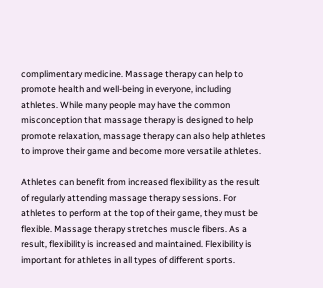complimentary medicine. Massage therapy can help to promote health and well-being in everyone, including athletes. While many people may have the common misconception that massage therapy is designed to help promote relaxation, massage therapy can also help athletes to improve their game and become more versatile athletes.

Athletes can benefit from increased flexibility as the result of regularly attending massage therapy sessions. For athletes to perform at the top of their game, they must be flexible. Massage therapy stretches muscle fibers. As a result, flexibility is increased and maintained. Flexibility is important for athletes in all types of different sports.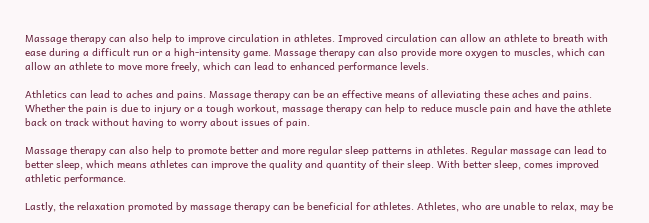Massage therapy can also help to improve circulation in athletes. Improved circulation can allow an athlete to breath with ease during a difficult run or a high-intensity game. Massage therapy can also provide more oxygen to muscles, which can allow an athlete to move more freely, which can lead to enhanced performance levels.

Athletics can lead to aches and pains. Massage therapy can be an effective means of alleviating these aches and pains. Whether the pain is due to injury or a tough workout, massage therapy can help to reduce muscle pain and have the athlete back on track without having to worry about issues of pain.

Massage therapy can also help to promote better and more regular sleep patterns in athletes. Regular massage can lead to better sleep, which means athletes can improve the quality and quantity of their sleep. With better sleep, comes improved athletic performance.

Lastly, the relaxation promoted by massage therapy can be beneficial for athletes. Athletes, who are unable to relax, may be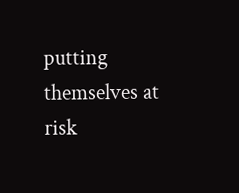putting themselves at risk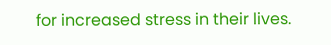for increased stress in their lives.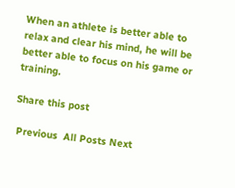When an athlete is better able to relax and clear his mind, he will be better able to focus on his game or training.

Share this post

 Previous  All Posts Next